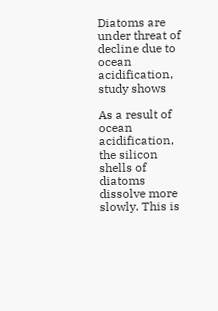Diatoms are under threat of decline due to ocean acidification, study shows

As a result of ocean acidification, the silicon shells of diatoms dissolve more slowly. This is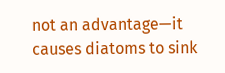not an advantage—it causes diatoms to sink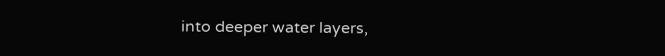into deeper water layers,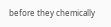before they chemically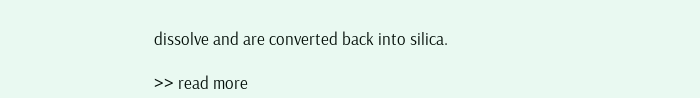dissolve and are converted back into silica.

>> read more